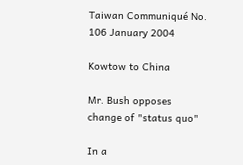Taiwan Communiqué No. 106 January 2004

Kowtow to China

Mr. Bush opposes change of "status quo"

In a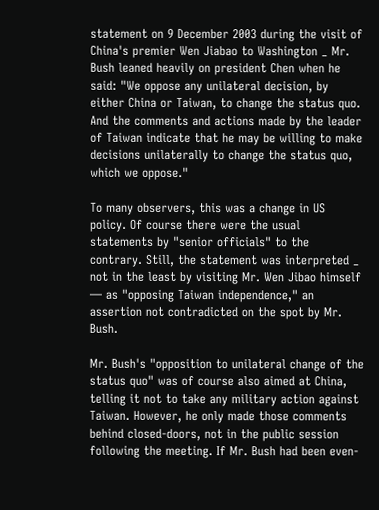statement on 9 December 2003 during the visit of China's premier Wen Jiabao to Washington _ Mr. Bush leaned heavily on president Chen when he said: "We oppose any unilateral decision, by either China or Taiwan, to change the status quo. And the comments and actions made by the leader of Taiwan indicate that he may be willing to make decisions unilaterally to change the status quo, which we oppose."

To many observers, this was a change in US policy. Of course there were the usual statements by "senior officials" to the contrary. Still, the statement was interpreted _ not in the least by visiting Mr. Wen Jibao himself — as "opposing Taiwan independence," an assertion not contradicted on the spot by Mr. Bush.

Mr. Bush's "opposition to unilateral change of the status quo" was of course also aimed at China, telling it not to take any military action against Taiwan. However, he only made those comments behind closed-doors, not in the public session following the meeting. If Mr. Bush had been even-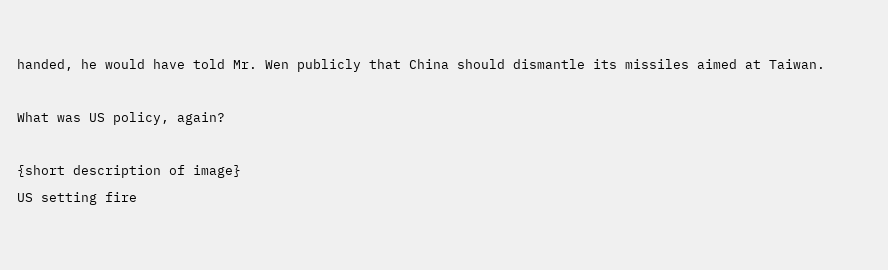handed, he would have told Mr. Wen publicly that China should dismantle its missiles aimed at Taiwan.

What was US policy, again?

{short description of image}
US setting fire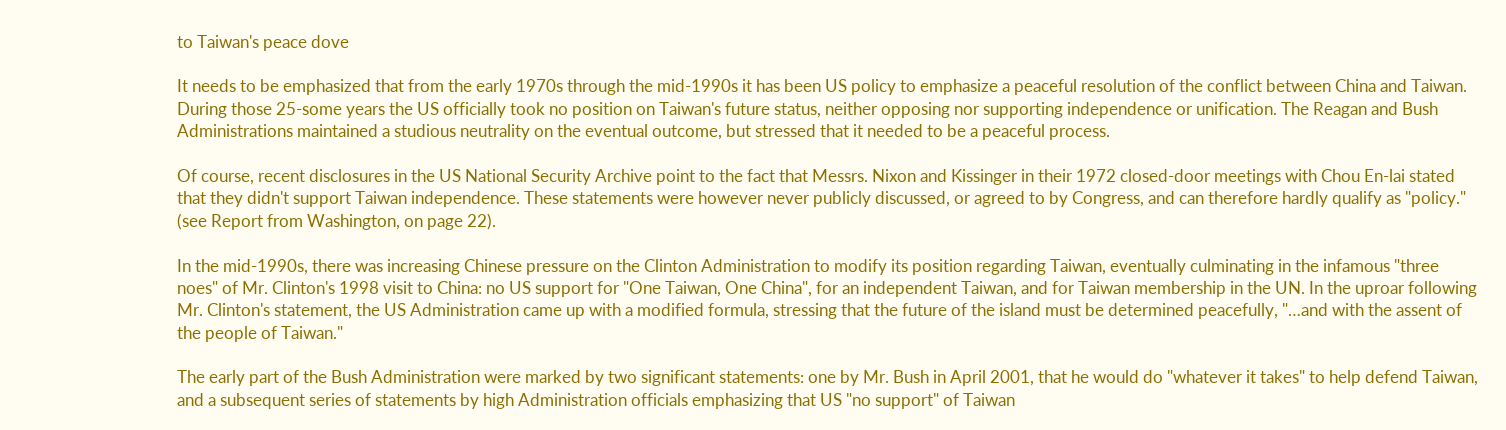to Taiwan's peace dove

It needs to be emphasized that from the early 1970s through the mid-1990s it has been US policy to emphasize a peaceful resolution of the conflict between China and Taiwan. During those 25-some years the US officially took no position on Taiwan's future status, neither opposing nor supporting independence or unification. The Reagan and Bush Administrations maintained a studious neutrality on the eventual outcome, but stressed that it needed to be a peaceful process.

Of course, recent disclosures in the US National Security Archive point to the fact that Messrs. Nixon and Kissinger in their 1972 closed-door meetings with Chou En-lai stated that they didn't support Taiwan independence. These statements were however never publicly discussed, or agreed to by Congress, and can therefore hardly qualify as "policy." (see Report from Washington, on page 22).

In the mid-1990s, there was increasing Chinese pressure on the Clinton Administration to modify its position regarding Taiwan, eventually culminating in the infamous "three noes" of Mr. Clinton's 1998 visit to China: no US support for "One Taiwan, One China", for an independent Taiwan, and for Taiwan membership in the UN. In the uproar following Mr. Clinton's statement, the US Administration came up with a modified formula, stressing that the future of the island must be determined peacefully, "…and with the assent of the people of Taiwan."

The early part of the Bush Administration were marked by two significant statements: one by Mr. Bush in April 2001, that he would do "whatever it takes" to help defend Taiwan, and a subsequent series of statements by high Administration officials emphasizing that US "no support" of Taiwan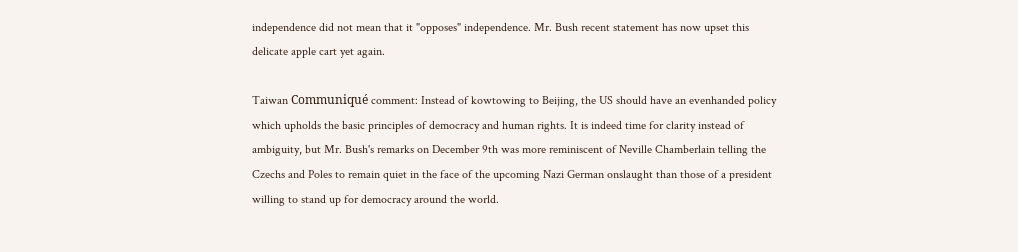independence did not mean that it "opposes" independence. Mr. Bush recent statement has now upset this delicate apple cart yet again.

Taiwan Communiqué comment: Instead of kowtowing to Beijing, the US should have an evenhanded policy which upholds the basic principles of democracy and human rights. It is indeed time for clarity instead of ambiguity, but Mr. Bush's remarks on December 9th was more reminiscent of Neville Chamberlain telling the Czechs and Poles to remain quiet in the face of the upcoming Nazi German onslaught than those of a president willing to stand up for democracy around the world.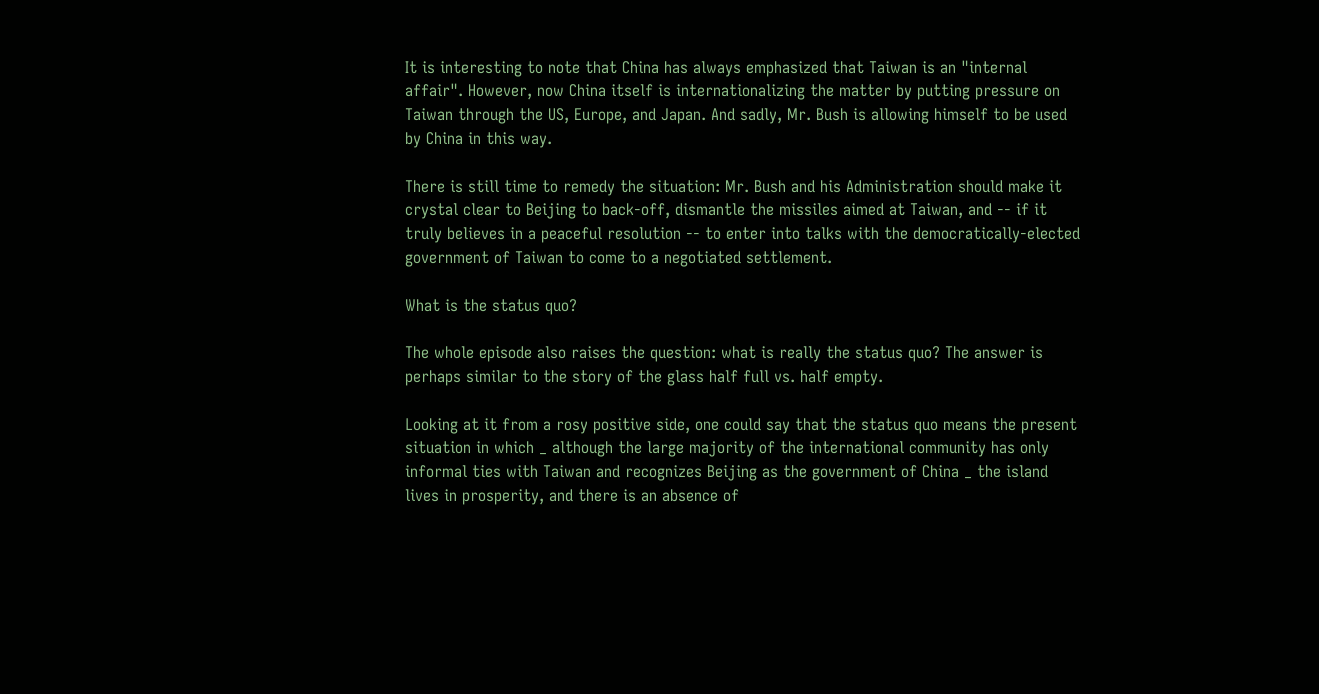It is interesting to note that China has always emphasized that Taiwan is an "internal affair". However, now China itself is internationalizing the matter by putting pressure on Taiwan through the US, Europe, and Japan. And sadly, Mr. Bush is allowing himself to be used by China in this way.

There is still time to remedy the situation: Mr. Bush and his Administration should make it crystal clear to Beijing to back-off, dismantle the missiles aimed at Taiwan, and -- if it truly believes in a peaceful resolution -- to enter into talks with the democratically-elected government of Taiwan to come to a negotiated settlement.

What is the status quo?

The whole episode also raises the question: what is really the status quo? The answer is perhaps similar to the story of the glass half full vs. half empty.

Looking at it from a rosy positive side, one could say that the status quo means the present situation in which _ although the large majority of the international community has only informal ties with Taiwan and recognizes Beijing as the government of China _ the island lives in prosperity, and there is an absence of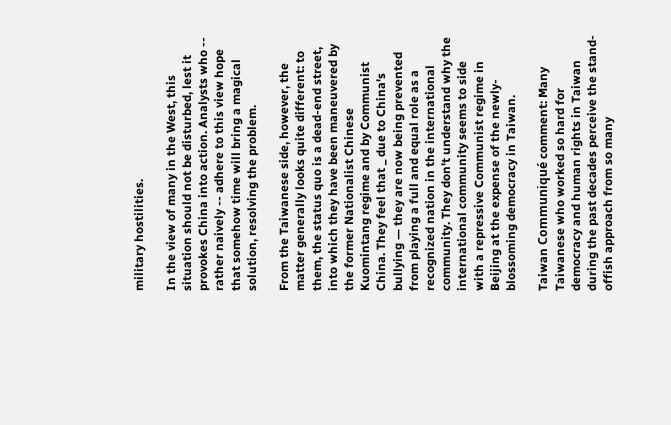military hostilities.

In the view of many in the West, this situation should not be disturbed, lest it provokes China into action. Analysts who -- rather naively -- adhere to this view hope that somehow time will bring a magical solution, resolving the problem.

From the Taiwanese side, however, the matter generally looks quite different: to them, the status quo is a dead-end street, into which they have been maneuvered by the former Nationalist Chinese Kuomintang regime and by Communist China. They feel that _ due to China's bullying — they are now being prevented from playing a full and equal role as a recognized nation in the international community. They don't understand why the international community seems to side with a repressive Communist regime in Beijing at the expense of the newly-blossoming democracy in Taiwan.

Taiwan Communiqué comment: Many Taiwanese who worked so hard for democracy and human rights in Taiwan during the past decades perceive the stand-offish approach from so many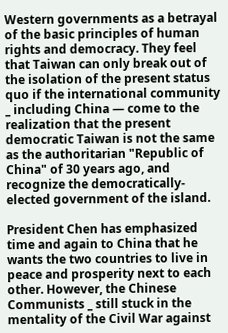Western governments as a betrayal of the basic principles of human rights and democracy. They feel that Taiwan can only break out of the isolation of the present status quo if the international community _ including China — come to the realization that the present democratic Taiwan is not the same as the authoritarian "Republic of China" of 30 years ago, and recognize the democratically-elected government of the island.

President Chen has emphasized time and again to China that he wants the two countries to live in peace and prosperity next to each other. However, the Chinese Communists _ still stuck in the mentality of the Civil War against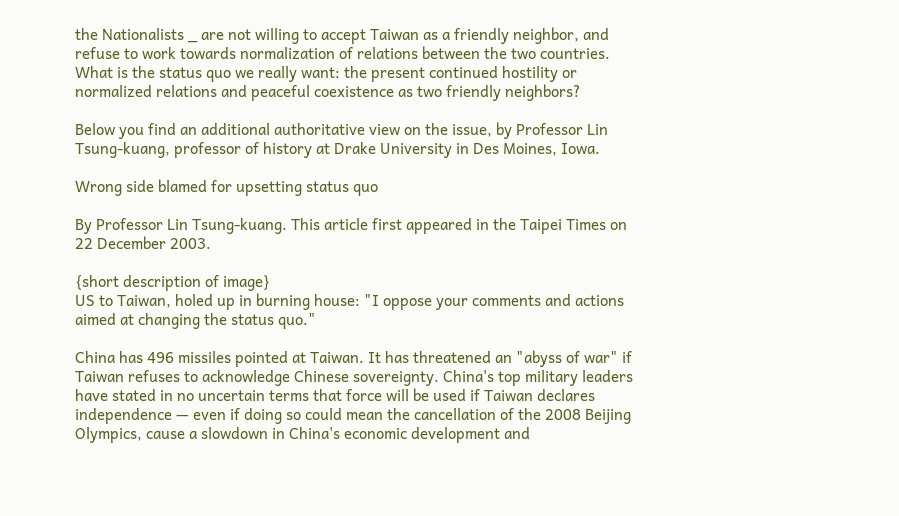the Nationalists _ are not willing to accept Taiwan as a friendly neighbor, and refuse to work towards normalization of relations between the two countries. What is the status quo we really want: the present continued hostility or normalized relations and peaceful coexistence as two friendly neighbors?

Below you find an additional authoritative view on the issue, by Professor Lin Tsung-kuang, professor of history at Drake University in Des Moines, Iowa.

Wrong side blamed for upsetting status quo

By Professor Lin Tsung-kuang. This article first appeared in the Taipei Times on 22 December 2003.

{short description of image}
US to Taiwan, holed up in burning house: "I oppose your comments and actions aimed at changing the status quo."

China has 496 missiles pointed at Taiwan. It has threatened an "abyss of war" if Taiwan refuses to acknowledge Chinese sovereignty. China's top military leaders have stated in no uncertain terms that force will be used if Taiwan declares independence — even if doing so could mean the cancellation of the 2008 Beijing Olympics, cause a slowdown in China's economic development and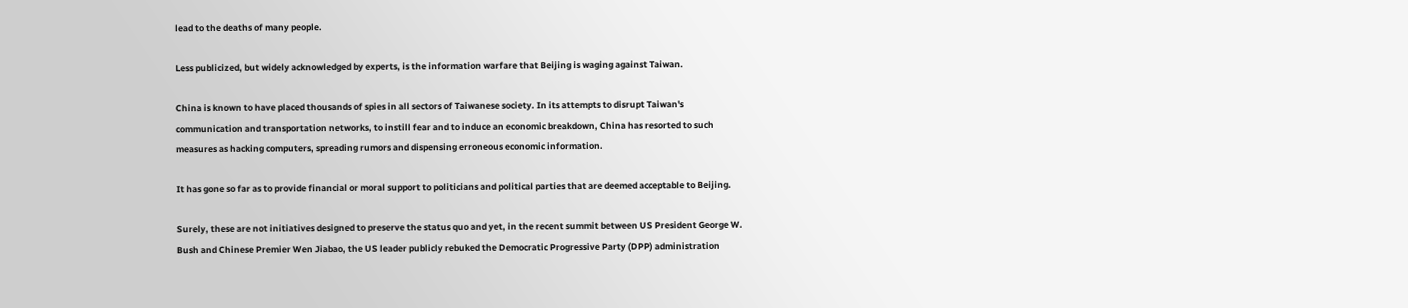lead to the deaths of many people.

Less publicized, but widely acknowledged by experts, is the information warfare that Beijing is waging against Taiwan.

China is known to have placed thousands of spies in all sectors of Taiwanese society. In its attempts to disrupt Taiwan's communication and transportation networks, to instill fear and to induce an economic breakdown, China has resorted to such measures as hacking computers, spreading rumors and dispensing erroneous economic information.

It has gone so far as to provide financial or moral support to politicians and political parties that are deemed acceptable to Beijing.

Surely, these are not initiatives designed to preserve the status quo and yet, in the recent summit between US President George W. Bush and Chinese Premier Wen Jiabao, the US leader publicly rebuked the Democratic Progressive Party (DPP) administration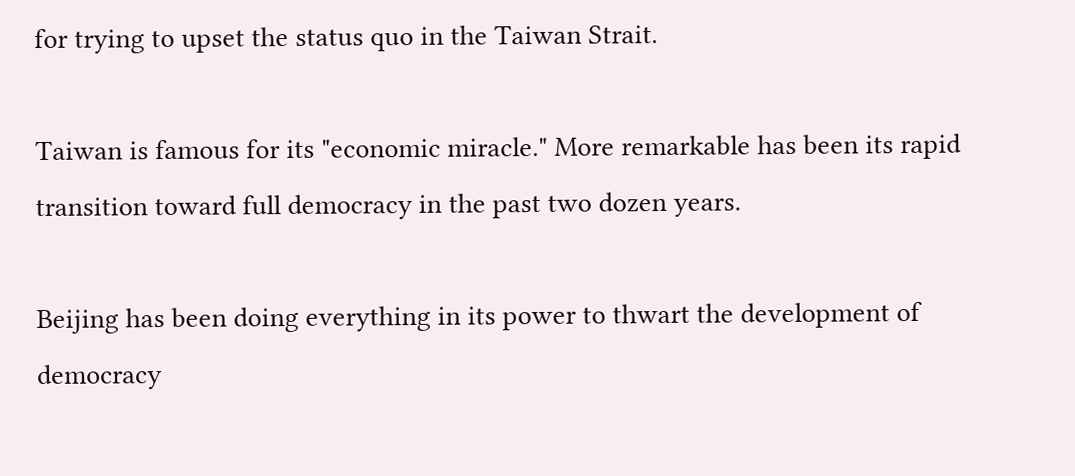for trying to upset the status quo in the Taiwan Strait.

Taiwan is famous for its "economic miracle." More remarkable has been its rapid transition toward full democracy in the past two dozen years.

Beijing has been doing everything in its power to thwart the development of democracy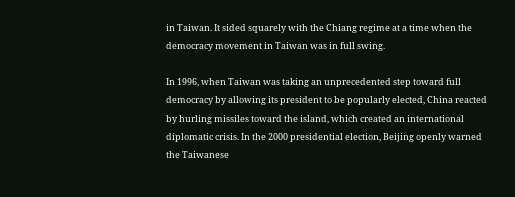in Taiwan. It sided squarely with the Chiang regime at a time when the democracy movement in Taiwan was in full swing.

In 1996, when Taiwan was taking an unprecedented step toward full democracy by allowing its president to be popularly elected, China reacted by hurling missiles toward the island, which created an international diplomatic crisis. In the 2000 presidential election, Beijing openly warned the Taiwanese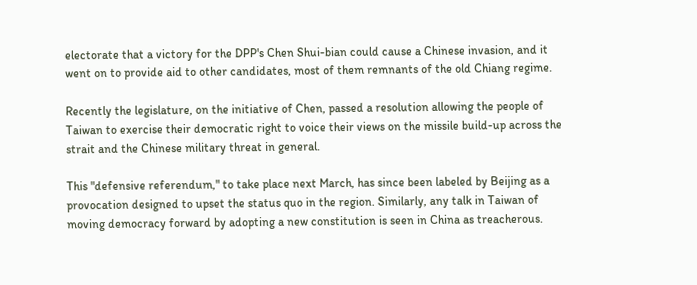electorate that a victory for the DPP's Chen Shui-bian could cause a Chinese invasion, and it went on to provide aid to other candidates, most of them remnants of the old Chiang regime.

Recently the legislature, on the initiative of Chen, passed a resolution allowing the people of Taiwan to exercise their democratic right to voice their views on the missile build-up across the strait and the Chinese military threat in general.

This "defensive referendum," to take place next March, has since been labeled by Beijing as a provocation designed to upset the status quo in the region. Similarly, any talk in Taiwan of moving democracy forward by adopting a new constitution is seen in China as treacherous.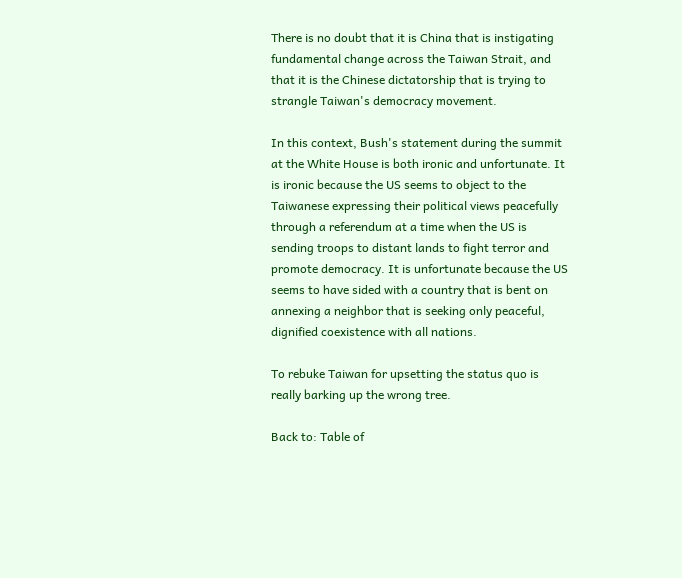There is no doubt that it is China that is instigating fundamental change across the Taiwan Strait, and that it is the Chinese dictatorship that is trying to strangle Taiwan's democracy movement.

In this context, Bush's statement during the summit at the White House is both ironic and unfortunate. It is ironic because the US seems to object to the Taiwanese expressing their political views peacefully through a referendum at a time when the US is sending troops to distant lands to fight terror and promote democracy. It is unfortunate because the US seems to have sided with a country that is bent on annexing a neighbor that is seeking only peaceful, dignified coexistence with all nations.

To rebuke Taiwan for upsetting the status quo is really barking up the wrong tree.

Back to: Table of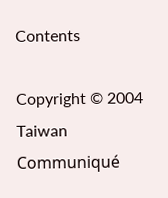Contents

Copyright © 2004 Taiwan Communiqué